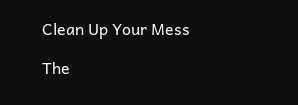Clean Up Your Mess

The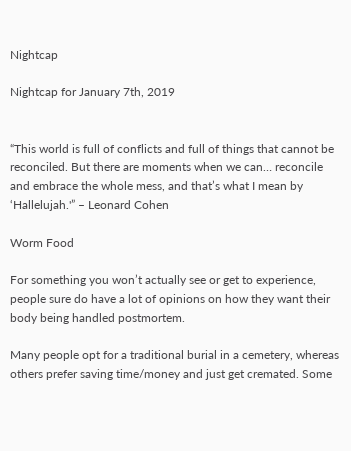Nightcap

Nightcap for January 7th, 2019


“This world is full of conflicts and full of things that cannot be reconciled. But there are moments when we can… reconcile and embrace the whole mess, and that’s what I mean by ‘Hallelujah.'” – Leonard Cohen

Worm Food

For something you won’t actually see or get to experience, people sure do have a lot of opinions on how they want their body being handled postmortem.

Many people opt for a traditional burial in a cemetery, whereas others prefer saving time/money and just get cremated. Some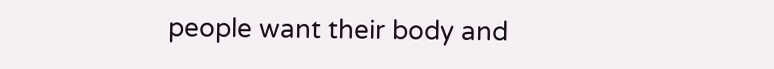people want their body and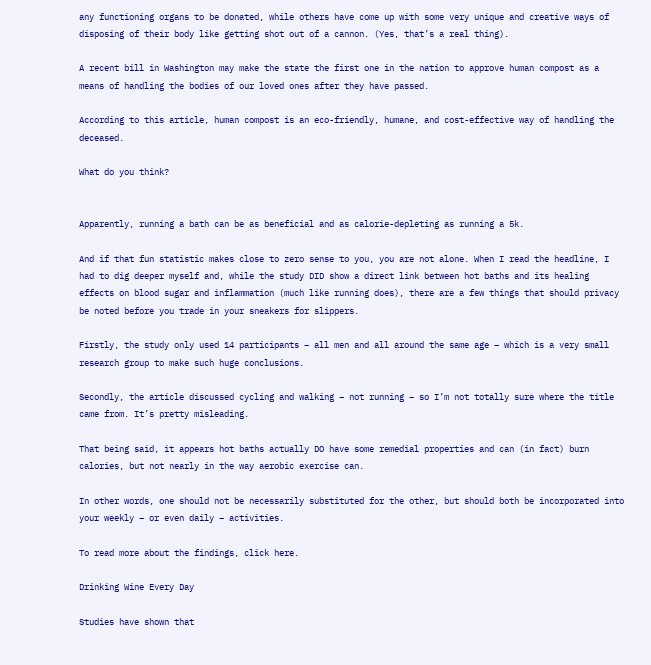any functioning organs to be donated, while others have come up with some very unique and creative ways of disposing of their body like getting shot out of a cannon. (Yes, that’s a real thing).

A recent bill in Washington may make the state the first one in the nation to approve human compost as a means of handling the bodies of our loved ones after they have passed.

According to this article, human compost is an eco-friendly, humane, and cost-effective way of handling the deceased.

What do you think?


Apparently, running a bath can be as beneficial and as calorie-depleting as running a 5k.

And if that fun statistic makes close to zero sense to you, you are not alone. When I read the headline, I had to dig deeper myself and, while the study DID show a direct link between hot baths and its healing effects on blood sugar and inflammation (much like running does), there are a few things that should privacy be noted before you trade in your sneakers for slippers.

Firstly, the study only used 14 participants – all men and all around the same age – which is a very small research group to make such huge conclusions.

Secondly, the article discussed cycling and walking – not running – so I’m not totally sure where the title came from. It’s pretty misleading.

That being said, it appears hot baths actually DO have some remedial properties and can (in fact) burn calories, but not nearly in the way aerobic exercise can.

In other words, one should not be necessarily substituted for the other, but should both be incorporated into your weekly – or even daily – activities.

To read more about the findings, click here.

Drinking Wine Every Day

Studies have shown that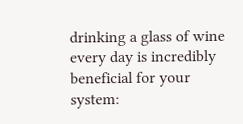drinking a glass of wine every day is incredibly beneficial for your system: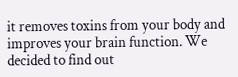it removes toxins from your body and improves your brain function. We decided to find out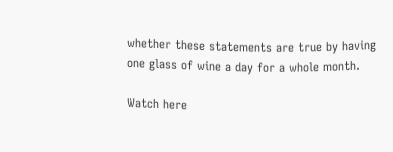whether these statements are true by having one glass of wine a day for a whole month.

Watch here